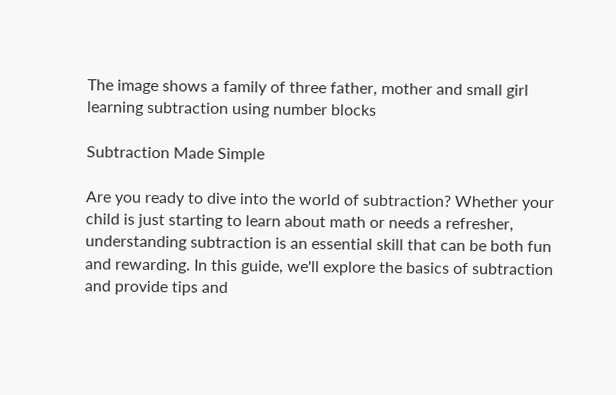The image shows a family of three father, mother and small girl learning subtraction using number blocks

Subtraction Made Simple

Are you ready to dive into the world of subtraction? Whether your child is just starting to learn about math or needs a refresher, understanding subtraction is an essential skill that can be both fun and rewarding. In this guide, we'll explore the basics of subtraction and provide tips and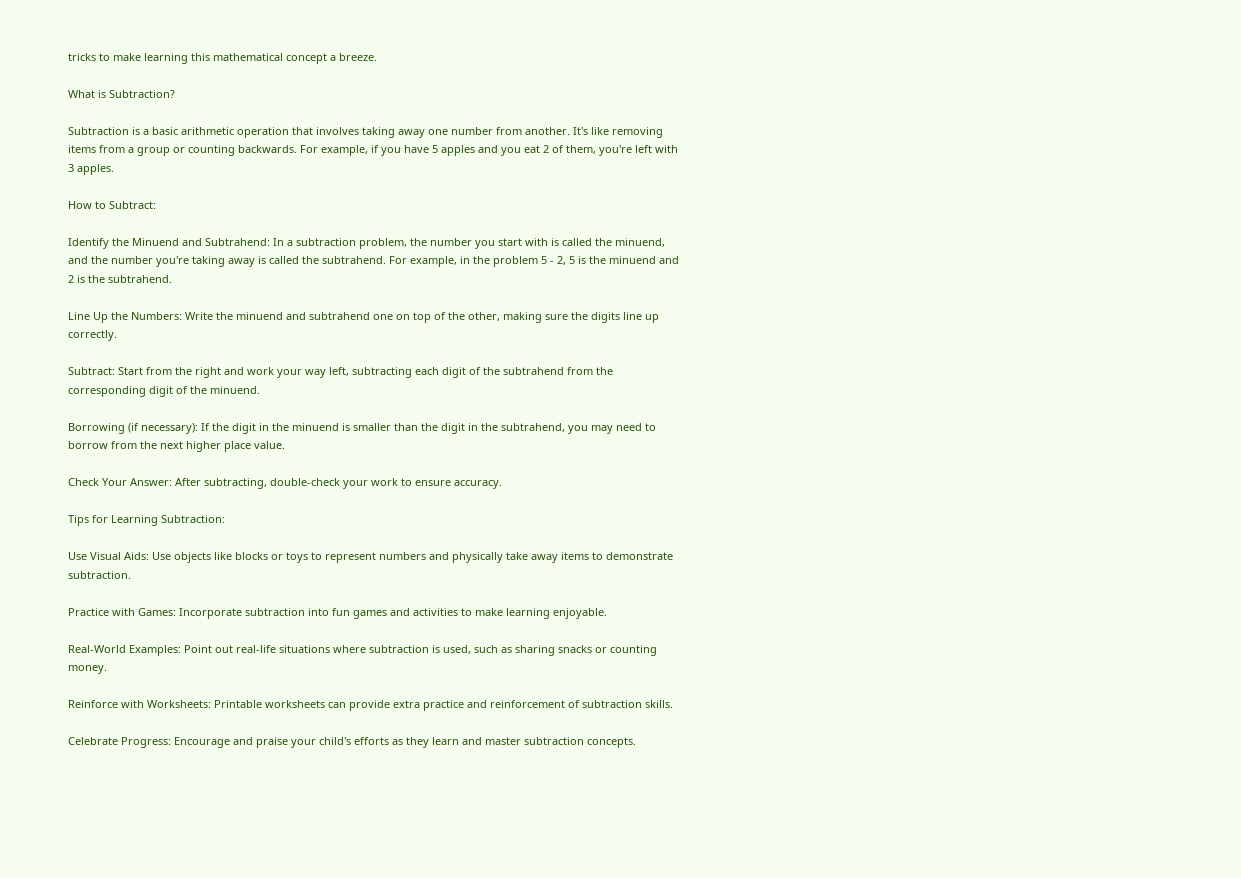tricks to make learning this mathematical concept a breeze.

What is Subtraction?

Subtraction is a basic arithmetic operation that involves taking away one number from another. It's like removing items from a group or counting backwards. For example, if you have 5 apples and you eat 2 of them, you're left with 3 apples.

How to Subtract:

Identify the Minuend and Subtrahend: In a subtraction problem, the number you start with is called the minuend, and the number you're taking away is called the subtrahend. For example, in the problem 5 - 2, 5 is the minuend and 2 is the subtrahend.

Line Up the Numbers: Write the minuend and subtrahend one on top of the other, making sure the digits line up correctly.

Subtract: Start from the right and work your way left, subtracting each digit of the subtrahend from the corresponding digit of the minuend.

Borrowing (if necessary): If the digit in the minuend is smaller than the digit in the subtrahend, you may need to borrow from the next higher place value.

Check Your Answer: After subtracting, double-check your work to ensure accuracy.

Tips for Learning Subtraction:

Use Visual Aids: Use objects like blocks or toys to represent numbers and physically take away items to demonstrate subtraction.

Practice with Games: Incorporate subtraction into fun games and activities to make learning enjoyable.

Real-World Examples: Point out real-life situations where subtraction is used, such as sharing snacks or counting money.

Reinforce with Worksheets: Printable worksheets can provide extra practice and reinforcement of subtraction skills.

Celebrate Progress: Encourage and praise your child's efforts as they learn and master subtraction concepts.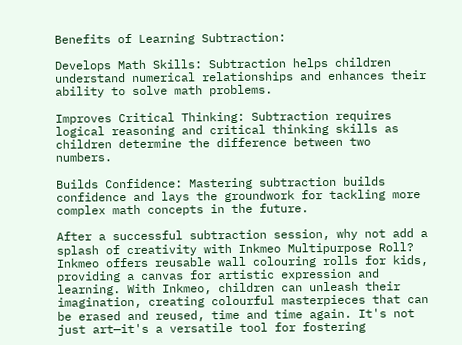Benefits of Learning Subtraction:

Develops Math Skills: Subtraction helps children understand numerical relationships and enhances their ability to solve math problems.

Improves Critical Thinking: Subtraction requires logical reasoning and critical thinking skills as children determine the difference between two numbers.

Builds Confidence: Mastering subtraction builds confidence and lays the groundwork for tackling more complex math concepts in the future.

After a successful subtraction session, why not add a splash of creativity with Inkmeo Multipurpose Roll? Inkmeo offers reusable wall colouring rolls for kids, providing a canvas for artistic expression and learning. With Inkmeo, children can unleash their imagination, creating colourful masterpieces that can be erased and reused, time and time again. It's not just art—it's a versatile tool for fostering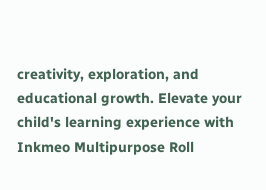creativity, exploration, and educational growth. Elevate your child's learning experience with Inkmeo Multipurpose Roll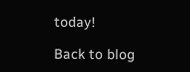today!

Back to blog